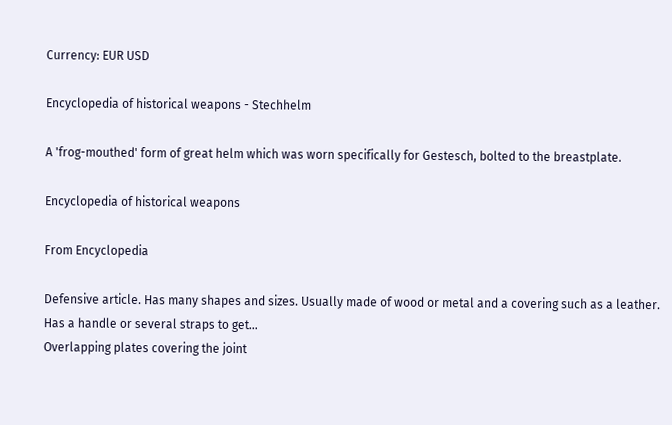Currency: EUR USD

Encyclopedia of historical weapons - Stechhelm

A 'frog-mouthed' form of great helm which was worn specifically for Gestesch, bolted to the breastplate.

Encyclopedia of historical weapons

From Encyclopedia

Defensive article. Has many shapes and sizes. Usually made of wood or metal and a covering such as a leather. Has a handle or several straps to get…
Overlapping plates covering the joint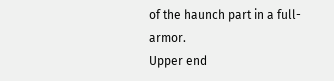of the haunch part in a full- armor.
Upper end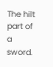The hilt part of a sword.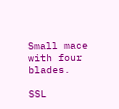Small mace with four blades.

SSL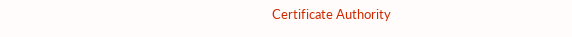Certificate Authority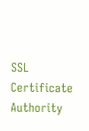SSL Certificate Authority